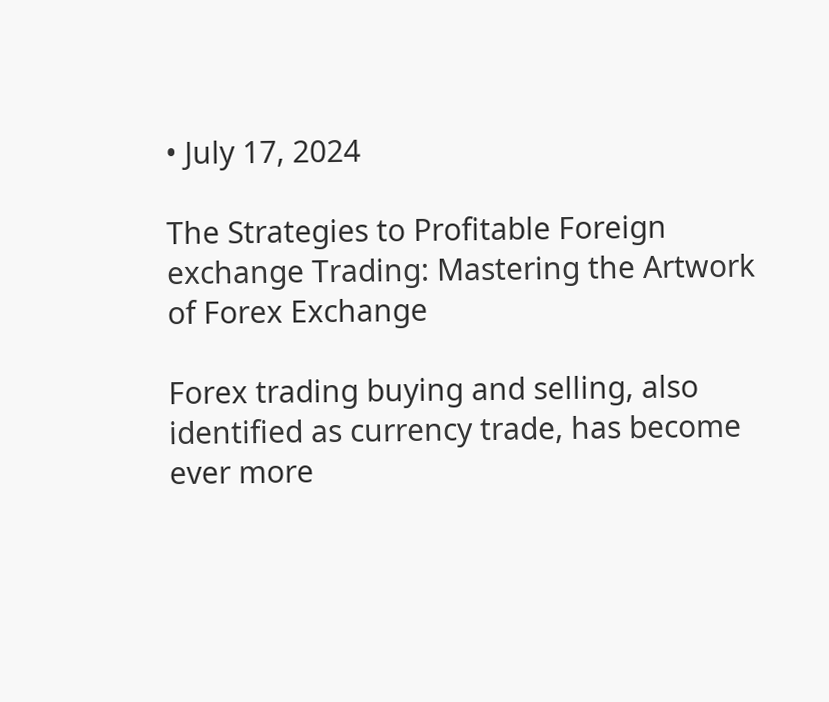• July 17, 2024

The Strategies to Profitable Foreign exchange Trading: Mastering the Artwork of Forex Exchange

Forex trading buying and selling, also identified as currency trade, has become ever more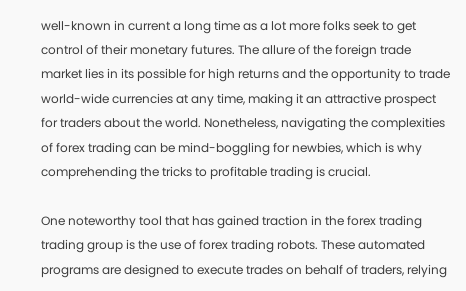well-known in current a long time as a lot more folks seek to get control of their monetary futures. The allure of the foreign trade market lies in its possible for high returns and the opportunity to trade world-wide currencies at any time, making it an attractive prospect for traders about the world. Nonetheless, navigating the complexities of forex trading can be mind-boggling for newbies, which is why comprehending the tricks to profitable trading is crucial.

One noteworthy tool that has gained traction in the forex trading trading group is the use of forex trading robots. These automated programs are designed to execute trades on behalf of traders, relying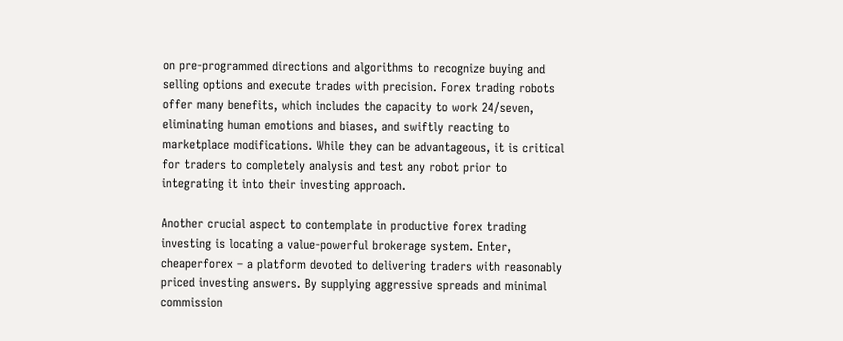on pre-programmed directions and algorithms to recognize buying and selling options and execute trades with precision. Forex trading robots offer many benefits, which includes the capacity to work 24/seven, eliminating human emotions and biases, and swiftly reacting to marketplace modifications. While they can be advantageous, it is critical for traders to completely analysis and test any robot prior to integrating it into their investing approach.

Another crucial aspect to contemplate in productive forex trading investing is locating a value-powerful brokerage system. Enter, cheaperforex – a platform devoted to delivering traders with reasonably priced investing answers. By supplying aggressive spreads and minimal commission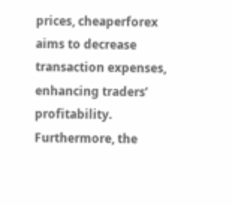prices, cheaperforex aims to decrease transaction expenses, enhancing traders’ profitability. Furthermore, the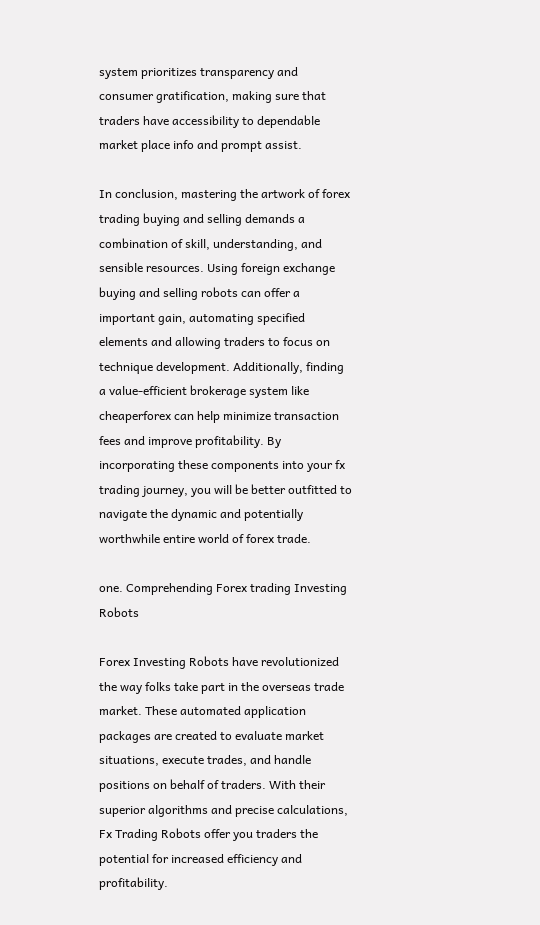system prioritizes transparency and consumer gratification, making sure that traders have accessibility to dependable market place info and prompt assist.

In conclusion, mastering the artwork of forex trading buying and selling demands a combination of skill, understanding, and sensible resources. Using foreign exchange buying and selling robots can offer a important gain, automating specified elements and allowing traders to focus on technique development. Additionally, finding a value-efficient brokerage system like cheaperforex can help minimize transaction fees and improve profitability. By incorporating these components into your fx trading journey, you will be better outfitted to navigate the dynamic and potentially worthwhile entire world of forex trade.

one. Comprehending Forex trading Investing Robots

Forex Investing Robots have revolutionized the way folks take part in the overseas trade market. These automated application packages are created to evaluate market situations, execute trades, and handle positions on behalf of traders. With their superior algorithms and precise calculations, Fx Trading Robots offer you traders the potential for increased efficiency and profitability.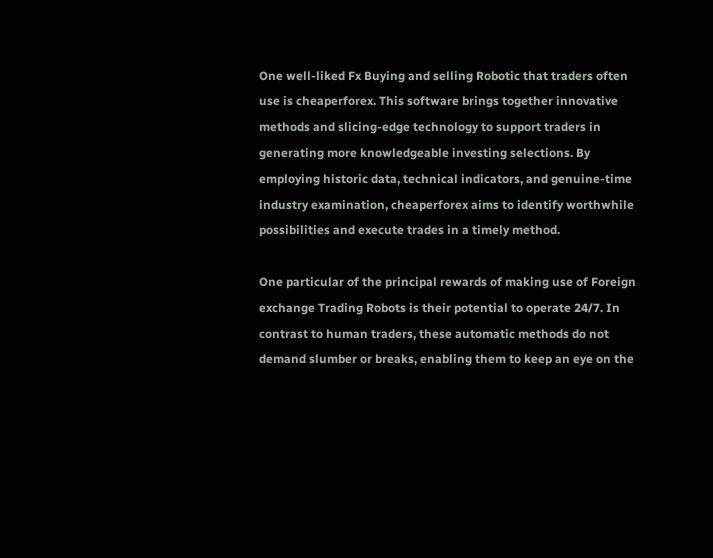One well-liked Fx Buying and selling Robotic that traders often use is cheaperforex. This software brings together innovative methods and slicing-edge technology to support traders in generating more knowledgeable investing selections. By employing historic data, technical indicators, and genuine-time industry examination, cheaperforex aims to identify worthwhile possibilities and execute trades in a timely method.

One particular of the principal rewards of making use of Foreign exchange Trading Robots is their potential to operate 24/7. In contrast to human traders, these automatic methods do not demand slumber or breaks, enabling them to keep an eye on the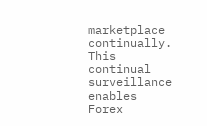marketplace continually. This continual surveillance enables Forex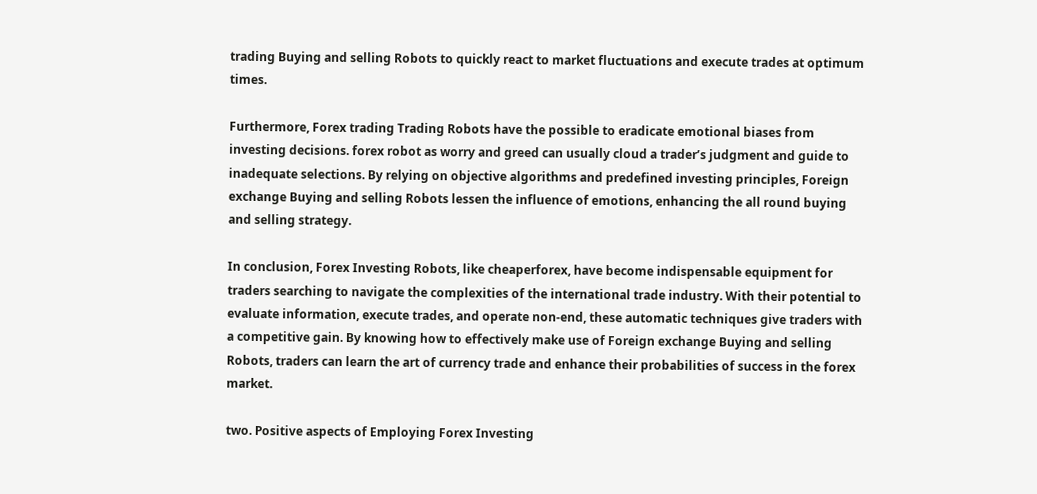trading Buying and selling Robots to quickly react to market fluctuations and execute trades at optimum times.

Furthermore, Forex trading Trading Robots have the possible to eradicate emotional biases from investing decisions. forex robot as worry and greed can usually cloud a trader’s judgment and guide to inadequate selections. By relying on objective algorithms and predefined investing principles, Foreign exchange Buying and selling Robots lessen the influence of emotions, enhancing the all round buying and selling strategy.

In conclusion, Forex Investing Robots, like cheaperforex, have become indispensable equipment for traders searching to navigate the complexities of the international trade industry. With their potential to evaluate information, execute trades, and operate non-end, these automatic techniques give traders with a competitive gain. By knowing how to effectively make use of Foreign exchange Buying and selling Robots, traders can learn the art of currency trade and enhance their probabilities of success in the forex market.

two. Positive aspects of Employing Forex Investing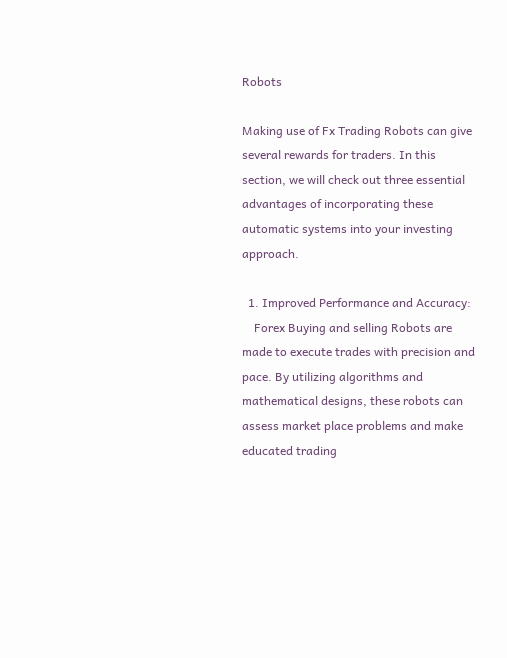Robots

Making use of Fx Trading Robots can give several rewards for traders. In this section, we will check out three essential advantages of incorporating these automatic systems into your investing approach.

  1. Improved Performance and Accuracy:
    Forex Buying and selling Robots are made to execute trades with precision and pace. By utilizing algorithms and mathematical designs, these robots can assess market place problems and make educated trading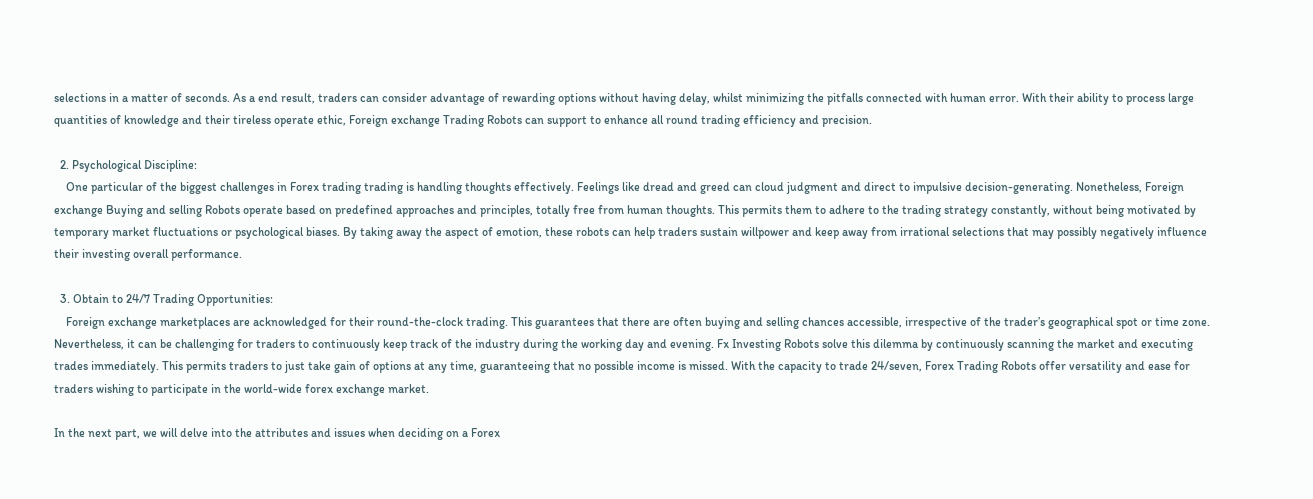selections in a matter of seconds. As a end result, traders can consider advantage of rewarding options without having delay, whilst minimizing the pitfalls connected with human error. With their ability to process large quantities of knowledge and their tireless operate ethic, Foreign exchange Trading Robots can support to enhance all round trading efficiency and precision.

  2. Psychological Discipline:
    One particular of the biggest challenges in Forex trading trading is handling thoughts effectively. Feelings like dread and greed can cloud judgment and direct to impulsive decision-generating. Nonetheless, Foreign exchange Buying and selling Robots operate based on predefined approaches and principles, totally free from human thoughts. This permits them to adhere to the trading strategy constantly, without being motivated by temporary market fluctuations or psychological biases. By taking away the aspect of emotion, these robots can help traders sustain willpower and keep away from irrational selections that may possibly negatively influence their investing overall performance.

  3. Obtain to 24/7 Trading Opportunities:
    Foreign exchange marketplaces are acknowledged for their round-the-clock trading. This guarantees that there are often buying and selling chances accessible, irrespective of the trader’s geographical spot or time zone. Nevertheless, it can be challenging for traders to continuously keep track of the industry during the working day and evening. Fx Investing Robots solve this dilemma by continuously scanning the market and executing trades immediately. This permits traders to just take gain of options at any time, guaranteeing that no possible income is missed. With the capacity to trade 24/seven, Forex Trading Robots offer versatility and ease for traders wishing to participate in the world-wide forex exchange market.

In the next part, we will delve into the attributes and issues when deciding on a Forex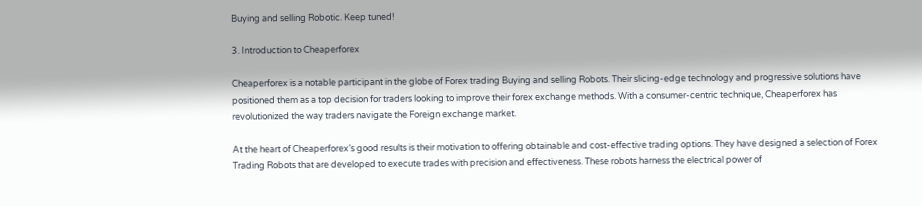Buying and selling Robotic. Keep tuned!

3. Introduction to Cheaperforex

Cheaperforex is a notable participant in the globe of Forex trading Buying and selling Robots. Their slicing-edge technology and progressive solutions have positioned them as a top decision for traders looking to improve their forex exchange methods. With a consumer-centric technique, Cheaperforex has revolutionized the way traders navigate the Foreign exchange market.

At the heart of Cheaperforex’s good results is their motivation to offering obtainable and cost-effective trading options. They have designed a selection of Forex Trading Robots that are developed to execute trades with precision and effectiveness. These robots harness the electrical power of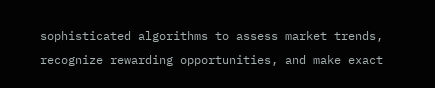sophisticated algorithms to assess market trends, recognize rewarding opportunities, and make exact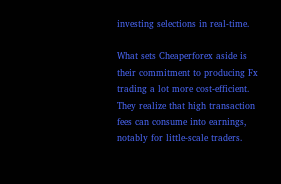investing selections in real-time.

What sets Cheaperforex aside is their commitment to producing Fx trading a lot more cost-efficient. They realize that high transaction fees can consume into earnings, notably for little-scale traders.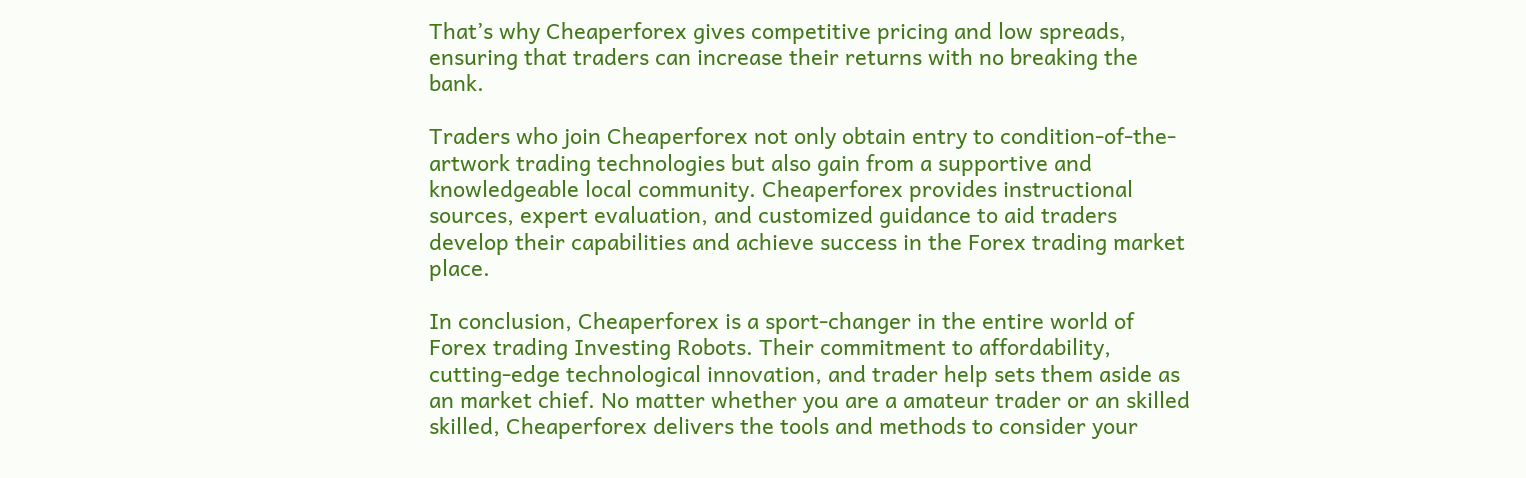That’s why Cheaperforex gives competitive pricing and low spreads, ensuring that traders can increase their returns with no breaking the bank.

Traders who join Cheaperforex not only obtain entry to condition-of-the-artwork trading technologies but also gain from a supportive and knowledgeable local community. Cheaperforex provides instructional sources, expert evaluation, and customized guidance to aid traders develop their capabilities and achieve success in the Forex trading market place.

In conclusion, Cheaperforex is a sport-changer in the entire world of Forex trading Investing Robots. Their commitment to affordability, cutting-edge technological innovation, and trader help sets them aside as an market chief. No matter whether you are a amateur trader or an skilled skilled, Cheaperforex delivers the tools and methods to consider your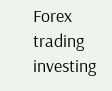Forex trading investing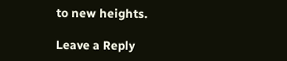to new heights.

Leave a Reply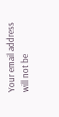Your email address will not be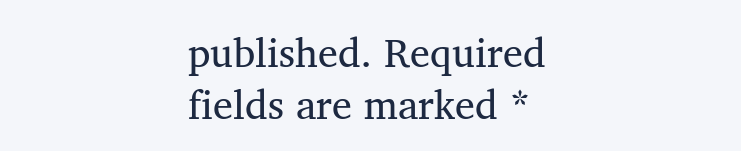published. Required fields are marked *